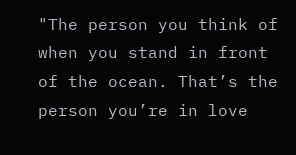"The person you think of when you stand in front of the ocean. That’s the person you’re in love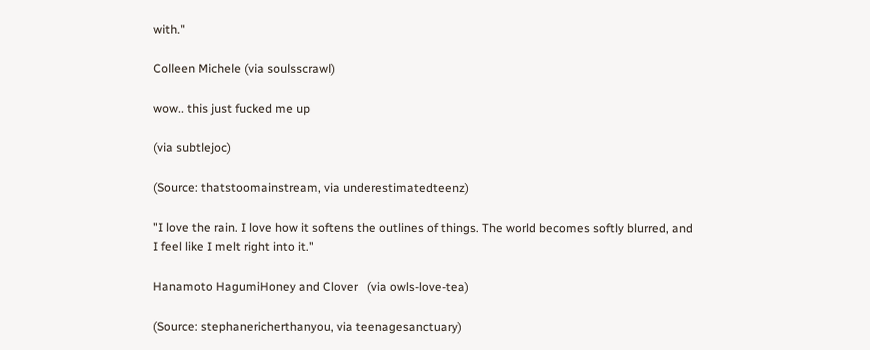with."

Colleen Michele (via soulsscrawl)

wow.. this just fucked me up

(via subtlejoc)

(Source: thatstoomainstream, via underestimatedteenz)

"I love the rain. I love how it softens the outlines of things. The world becomes softly blurred, and I feel like I melt right into it."

Hanamoto HagumiHoney and Clover   (via owls-love-tea)

(Source: stephanericherthanyou, via teenagesanctuary)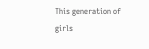This generation of girls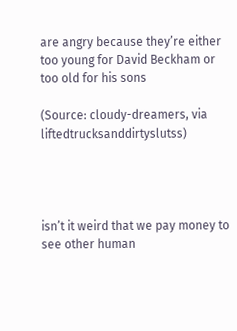are angry because they’re either too young for David Beckham or too old for his sons

(Source: cloudy-dreamers, via liftedtrucksanddirtyslutss)




isn’t it weird that we pay money to see other human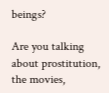beings?

Are you talking about prostitution, the movies,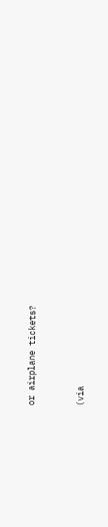or airplane tickets?


(via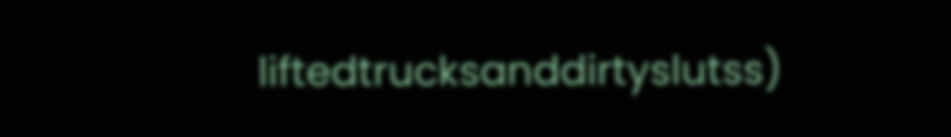liftedtrucksanddirtyslutss)